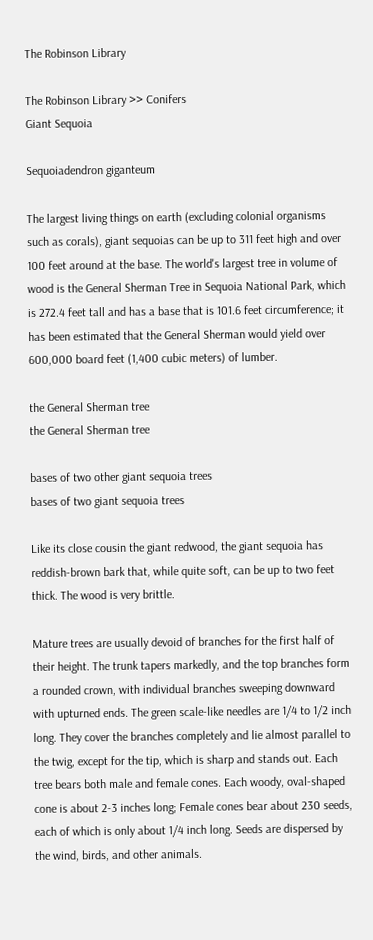The Robinson Library

The Robinson Library >> Conifers
Giant Sequoia

Sequoiadendron giganteum

The largest living things on earth (excluding colonial organisms such as corals), giant sequoias can be up to 311 feet high and over 100 feet around at the base. The world's largest tree in volume of wood is the General Sherman Tree in Sequoia National Park, which is 272.4 feet tall and has a base that is 101.6 feet circumference; it has been estimated that the General Sherman would yield over 600,000 board feet (1,400 cubic meters) of lumber.

the General Sherman tree
the General Sherman tree

bases of two other giant sequoia trees
bases of two giant sequoia trees

Like its close cousin the giant redwood, the giant sequoia has reddish-brown bark that, while quite soft, can be up to two feet thick. The wood is very brittle.

Mature trees are usually devoid of branches for the first half of their height. The trunk tapers markedly, and the top branches form a rounded crown, with individual branches sweeping downward with upturned ends. The green scale-like needles are 1/4 to 1/2 inch long. They cover the branches completely and lie almost parallel to the twig, except for the tip, which is sharp and stands out. Each tree bears both male and female cones. Each woody, oval-shaped cone is about 2-3 inches long; Female cones bear about 230 seeds, each of which is only about 1/4 inch long. Seeds are dispersed by the wind, birds, and other animals.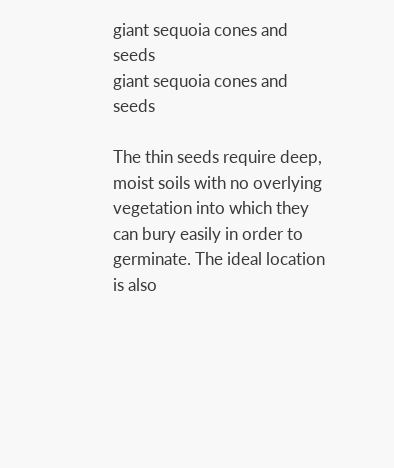giant sequoia cones and seeds
giant sequoia cones and seeds

The thin seeds require deep, moist soils with no overlying vegetation into which they can bury easily in order to germinate. The ideal location is also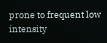prone to frequent low intensity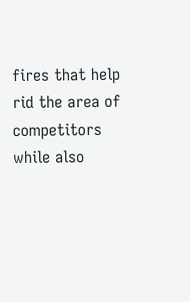fires that help rid the area of competitors while also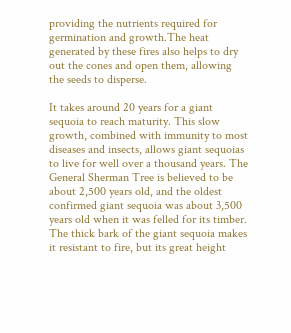providing the nutrients required for germination and growth.The heat generated by these fires also helps to dry out the cones and open them, allowing the seeds to disperse.

It takes around 20 years for a giant sequoia to reach maturity. This slow growth, combined with immunity to most diseases and insects, allows giant sequoias to live for well over a thousand years. The General Sherman Tree is believed to be about 2,500 years old, and the oldest confirmed giant sequoia was about 3,500 years old when it was felled for its timber. The thick bark of the giant sequoia makes it resistant to fire, but its great height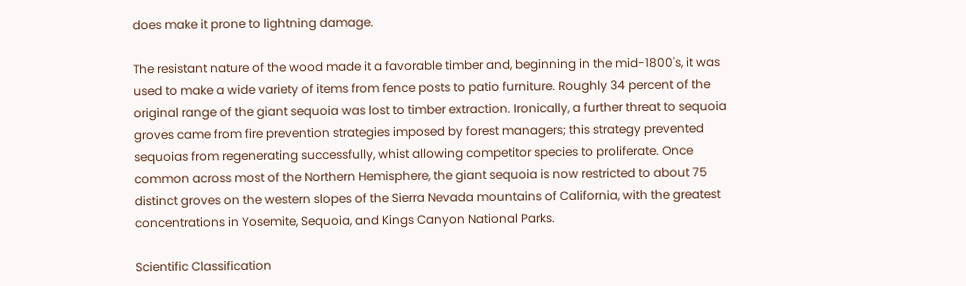does make it prone to lightning damage.

The resistant nature of the wood made it a favorable timber and, beginning in the mid-1800's, it was used to make a wide variety of items from fence posts to patio furniture. Roughly 34 percent of the original range of the giant sequoia was lost to timber extraction. Ironically, a further threat to sequoia groves came from fire prevention strategies imposed by forest managers; this strategy prevented sequoias from regenerating successfully, whist allowing competitor species to proliferate. Once common across most of the Northern Hemisphere, the giant sequoia is now restricted to about 75 distinct groves on the western slopes of the Sierra Nevada mountains of California, with the greatest concentrations in Yosemite, Sequoia, and Kings Canyon National Parks.

Scientific Classification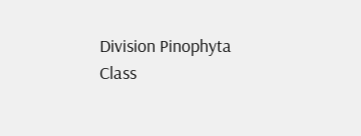Division Pinophyta
Class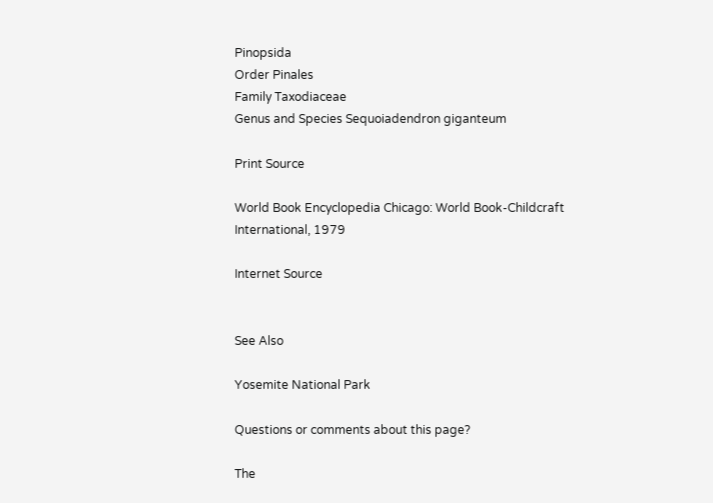Pinopsida
Order Pinales
Family Taxodiaceae
Genus and Species Sequoiadendron giganteum

Print Source

World Book Encyclopedia Chicago: World Book-Childcraft International, 1979

Internet Source


See Also

Yosemite National Park

Questions or comments about this page?

The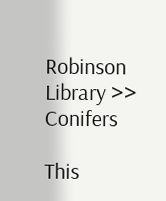Robinson Library >> Conifers

This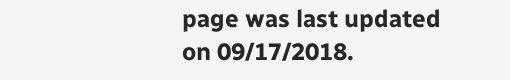page was last updated on 09/17/2018.